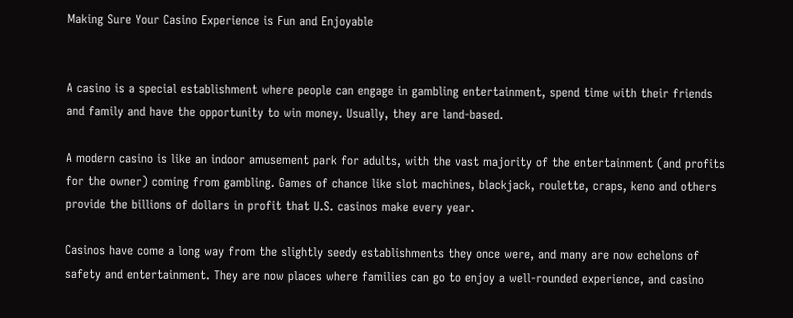Making Sure Your Casino Experience is Fun and Enjoyable


A casino is a special establishment where people can engage in gambling entertainment, spend time with their friends and family and have the opportunity to win money. Usually, they are land-based.

A modern casino is like an indoor amusement park for adults, with the vast majority of the entertainment (and profits for the owner) coming from gambling. Games of chance like slot machines, blackjack, roulette, craps, keno and others provide the billions of dollars in profit that U.S. casinos make every year.

Casinos have come a long way from the slightly seedy establishments they once were, and many are now echelons of safety and entertainment. They are now places where families can go to enjoy a well-rounded experience, and casino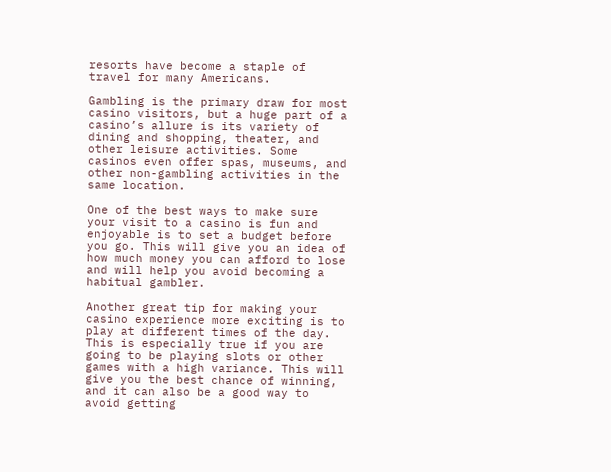resorts have become a staple of travel for many Americans.

Gambling is the primary draw for most casino visitors, but a huge part of a casino’s allure is its variety of dining and shopping, theater, and other leisure activities. Some casinos even offer spas, museums, and other non-gambling activities in the same location.

One of the best ways to make sure your visit to a casino is fun and enjoyable is to set a budget before you go. This will give you an idea of how much money you can afford to lose and will help you avoid becoming a habitual gambler.

Another great tip for making your casino experience more exciting is to play at different times of the day. This is especially true if you are going to be playing slots or other games with a high variance. This will give you the best chance of winning, and it can also be a good way to avoid getting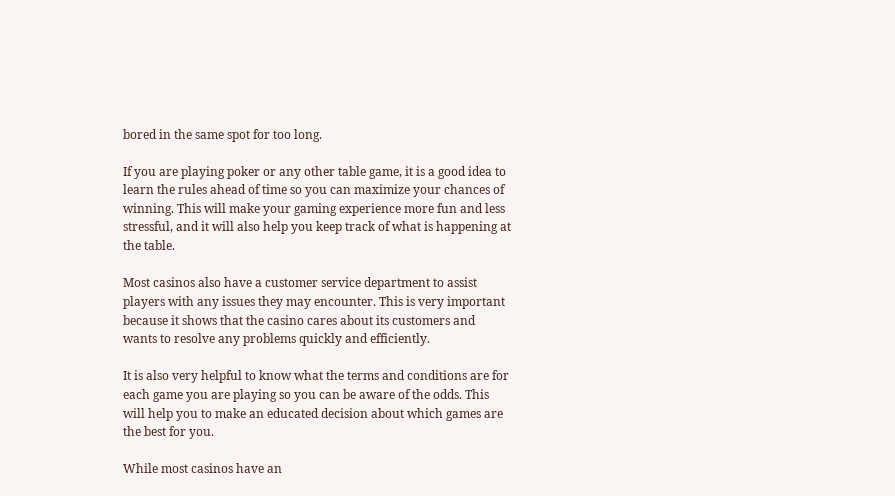bored in the same spot for too long.

If you are playing poker or any other table game, it is a good idea to learn the rules ahead of time so you can maximize your chances of winning. This will make your gaming experience more fun and less stressful, and it will also help you keep track of what is happening at the table.

Most casinos also have a customer service department to assist players with any issues they may encounter. This is very important because it shows that the casino cares about its customers and wants to resolve any problems quickly and efficiently.

It is also very helpful to know what the terms and conditions are for each game you are playing so you can be aware of the odds. This will help you to make an educated decision about which games are the best for you.

While most casinos have an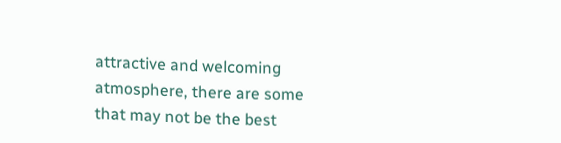attractive and welcoming atmosphere, there are some that may not be the best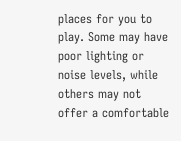places for you to play. Some may have poor lighting or noise levels, while others may not offer a comfortable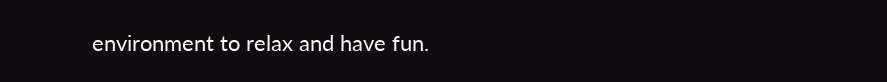environment to relax and have fun.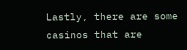Lastly, there are some casinos that are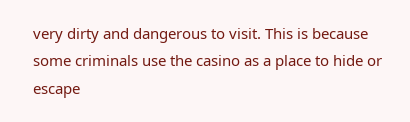very dirty and dangerous to visit. This is because some criminals use the casino as a place to hide or escape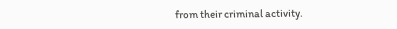from their criminal activity.